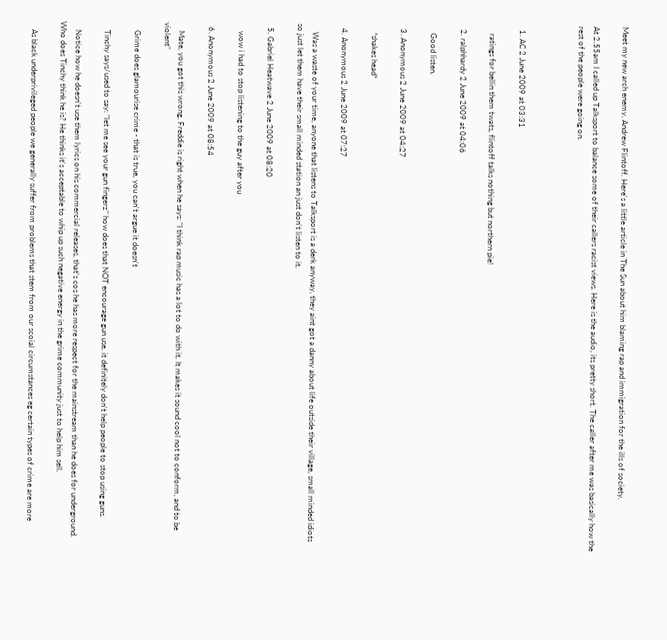Meet my new arch enemy, Andrew Flintoff. Here's a little article in The Sun about him blaming rap and immigration for the ills of society.

At 2.55am I called up Talksport to balance some of their callers racist views. Here is the audio, its pretty short. The caller after me was basically how the rest of the people were going on.



  1. AC 2 June 2009 at 03:31

    ratings for bellin them twats, flintoff talks nothing but northern pie!

  2. ralphhardy 2 June 2009 at 04:06

    Good listen.

  3. Anonymous 2 June 2009 at 04:27

    *shakes head*

  4. Anonymous 2 June 2009 at 07:27

    Was a waste of your time, anyone that listens to Talksport is a derk anyway, they aint got a danny about life outside their village, small minded idiots so just let them have their small minded station an just don't listen to it.

  5. Gabriel Heatwave 2 June 2009 at 08:20

    wow i had to stop listening to the guy after you

  6. Anonymous 2 June 2009 at 08:54

    Mate, you got this wrong, Freddie is right when he says: "I think rap music has a lot to do with it. It makes it sound cool not to conform, and to be violent"

    Grime does glamourise crime - that is true, you can't argue it doesn't

    Tinchy says/used to say: "let me see your gun fingerz" how does that NOT encourage gun use, it definitely don't help people to stop using guns.

    Notice how he doesn't use them lyrics on his commercial releases, that's cos he has more respect for the mainstream than he does for underground. Who does Tinchy think he is? He thinks it's acceptable to whip up such negative energy in the grime community just to help him sell.

    As black underprivileged people we generally suffer from problems that stem from our scoial circumstances eg certain types of crime are more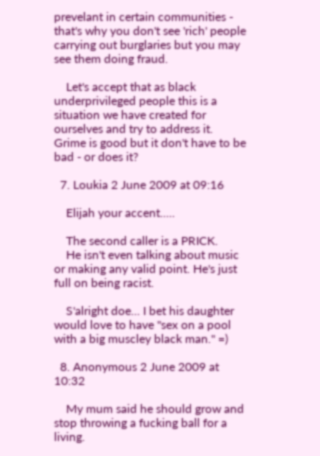prevelant in certain communities - that's why you don't see 'rich' people carrying out burglaries but you may see them doing fraud.

    Let's accept that as black underprivileged people this is a situation we have created for ourselves and try to address it. Grime is good but it don't have to be bad - or does it?

  7. Loukia 2 June 2009 at 09:16

    Elijah your accent.....

    The second caller is a PRICK.
    He isn't even talking about music or making any valid point. He's just full on being racist.

    S'alright doe... I bet his daughter would love to have "sex on a pool with a big muscley black man." =)

  8. Anonymous 2 June 2009 at 10:32

    My mum said he should grow and stop throwing a fucking ball for a living.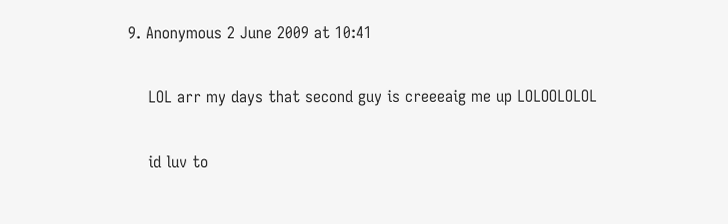9. Anonymous 2 June 2009 at 10:41

    LOL arr my days that second guy is creeeaig me up LOLOOLOLOL

    id luv to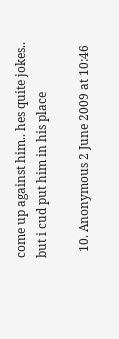come up against him.. hes quite jokes.. but i cud put him in his place

  10. Anonymous 2 June 2009 at 10:46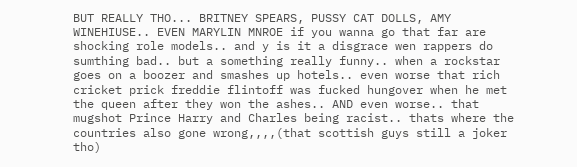BUT REALLY THO... BRITNEY SPEARS, PUSSY CAT DOLLS, AMY WINEHIUSE.. EVEN MARYLIN MNROE if you wanna go that far are shocking role models.. and y is it a disgrace wen rappers do sumthing bad.. but a something really funny.. when a rockstar goes on a boozer and smashes up hotels.. even worse that rich cricket prick freddie flintoff was fucked hungover when he met the queen after they won the ashes.. AND even worse.. that mugshot Prince Harry and Charles being racist.. thats where the countries also gone wrong,,,,(that scottish guys still a joker tho)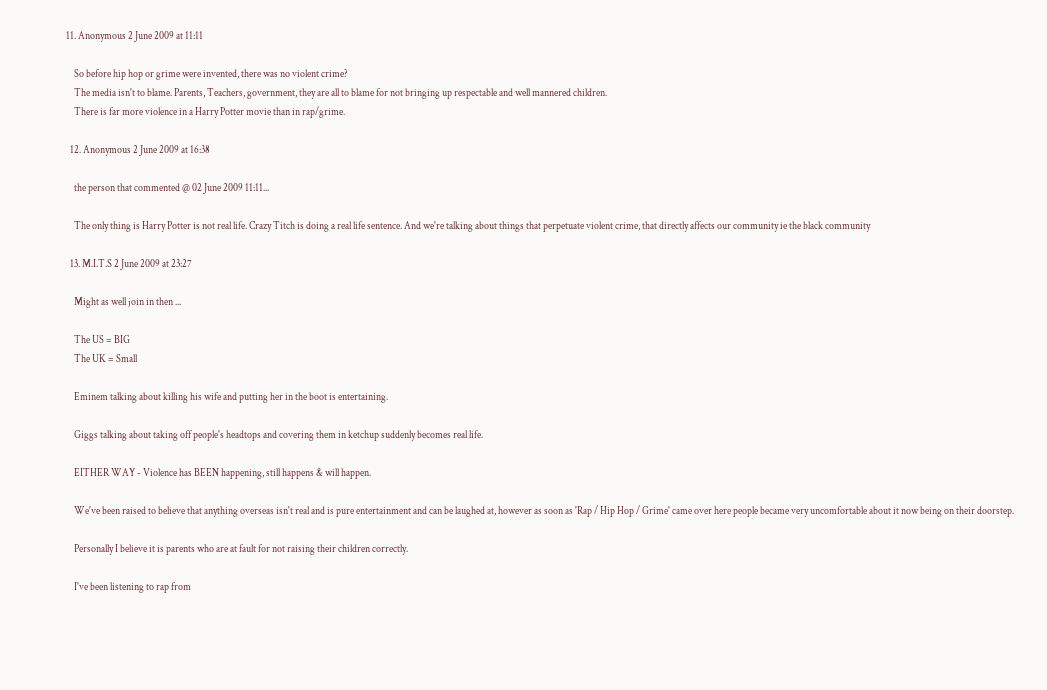11. Anonymous 2 June 2009 at 11:11

    So before hip hop or grime were invented, there was no violent crime?
    The media isn't to blame. Parents, Teachers, government, they are all to blame for not bringing up respectable and well mannered children.
    There is far more violence in a Harry Potter movie than in rap/grime.

  12. Anonymous 2 June 2009 at 16:38

    the person that commented @ 02 June 2009 11:11...

    The only thing is Harry Potter is not real life. Crazy Titch is doing a real life sentence. And we're talking about things that perpetuate violent crime, that directly affects our community ie the black community

  13. M.I.T.S 2 June 2009 at 23:27

    Might as well join in then ...

    The US = BIG
    The UK = Small

    Eminem talking about killing his wife and putting her in the boot is entertaining.

    Giggs talking about taking off people's headtops and covering them in ketchup suddenly becomes real life.

    EITHER WAY - Violence has BEEN happening, still happens & will happen.

    We've been raised to believe that anything overseas isn't real and is pure entertainment and can be laughed at, however as soon as 'Rap / Hip Hop / Grime' came over here people became very uncomfortable about it now being on their doorstep.

    Personally I believe it is parents who are at fault for not raising their children correctly.

    I've been listening to rap from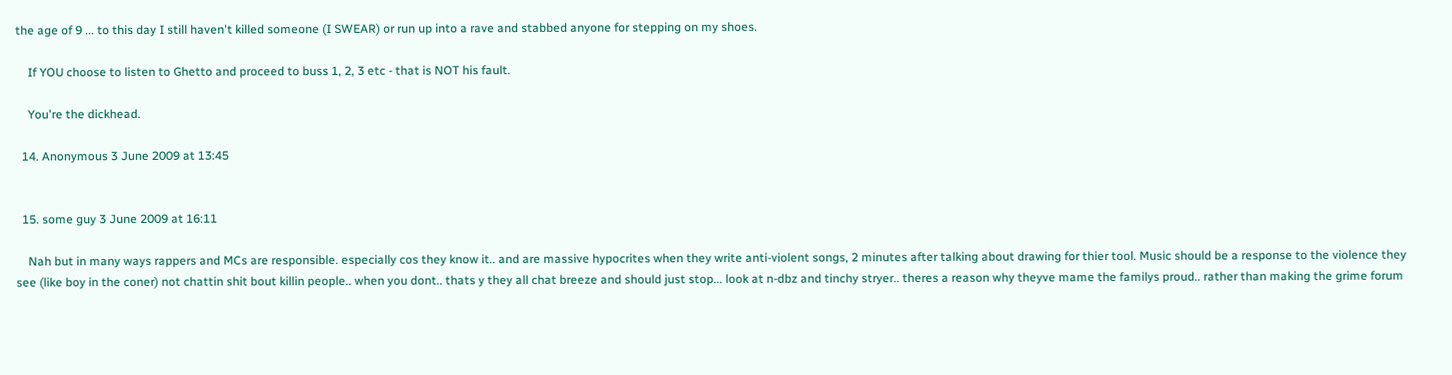the age of 9 ... to this day I still haven't killed someone (I SWEAR) or run up into a rave and stabbed anyone for stepping on my shoes.

    If YOU choose to listen to Ghetto and proceed to buss 1, 2, 3 etc - that is NOT his fault.

    You're the dickhead.

  14. Anonymous 3 June 2009 at 13:45


  15. some guy 3 June 2009 at 16:11

    Nah but in many ways rappers and MCs are responsible. especially cos they know it.. and are massive hypocrites when they write anti-violent songs, 2 minutes after talking about drawing for thier tool. Music should be a response to the violence they see (like boy in the coner) not chattin shit bout killin people.. when you dont.. thats y they all chat breeze and should just stop... look at n-dbz and tinchy stryer.. theres a reason why theyve mame the familys proud.. rather than making the grime forum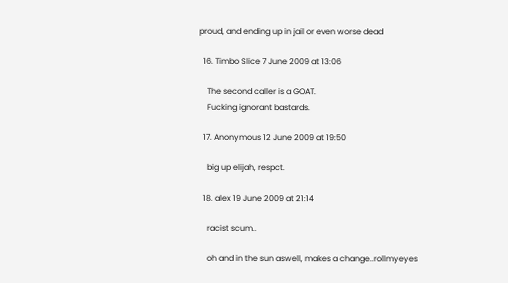proud, and ending up in jail or even worse dead

  16. Timbo Slice 7 June 2009 at 13:06

    The second caller is a GOAT.
    Fucking ignorant bastards.

  17. Anonymous 12 June 2009 at 19:50

    big up elijah, respct.

  18. alex 19 June 2009 at 21:14

    racist scum..

    oh and in the sun aswell, makes a change..rollmyeyes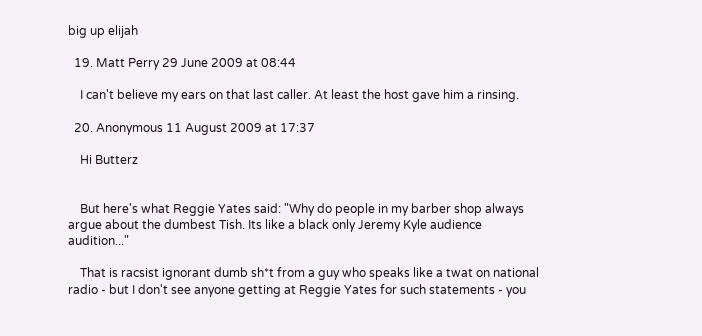big up elijah

  19. Matt Perry 29 June 2009 at 08:44

    I can't believe my ears on that last caller. At least the host gave him a rinsing.

  20. Anonymous 11 August 2009 at 17:37

    Hi Butterz


    But here's what Reggie Yates said: "Why do people in my barber shop always argue about the dumbest Tish. Its like a black only Jeremy Kyle audience audition..."

    That is racsist ignorant dumb sh*t from a guy who speaks like a twat on national radio - but I don't see anyone getting at Reggie Yates for such statements - you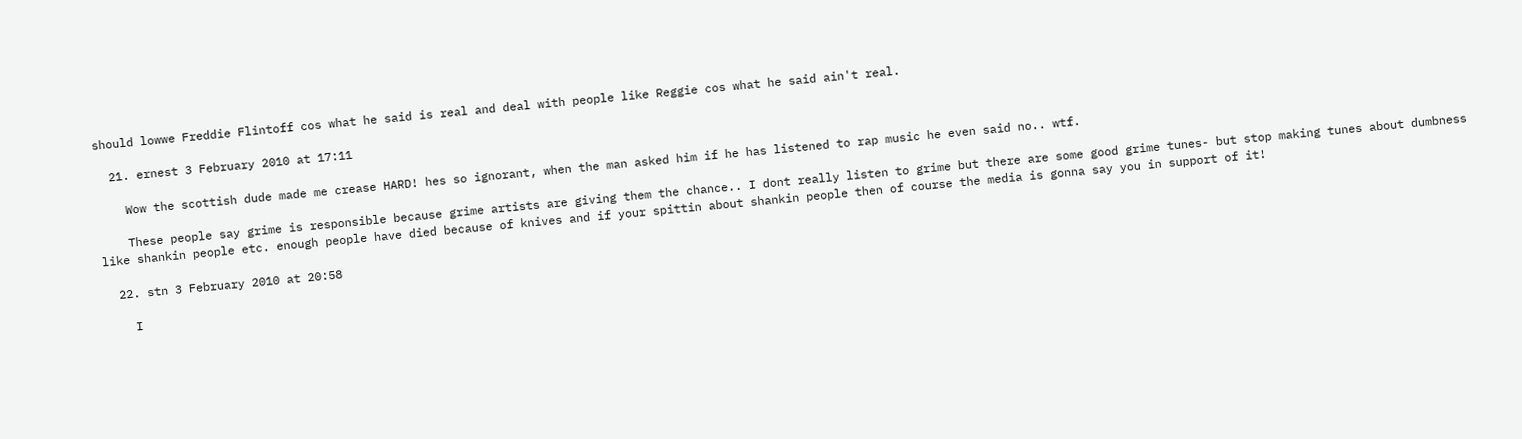should lowwe Freddie Flintoff cos what he said is real and deal with people like Reggie cos what he said ain't real.

  21. ernest 3 February 2010 at 17:11

    Wow the scottish dude made me crease HARD! hes so ignorant, when the man asked him if he has listened to rap music he even said no.. wtf.

    These people say grime is responsible because grime artists are giving them the chance.. I dont really listen to grime but there are some good grime tunes- but stop making tunes about dumbness like shankin people etc. enough people have died because of knives and if your spittin about shankin people then of course the media is gonna say you in support of it!

  22. stn 3 February 2010 at 20:58

    I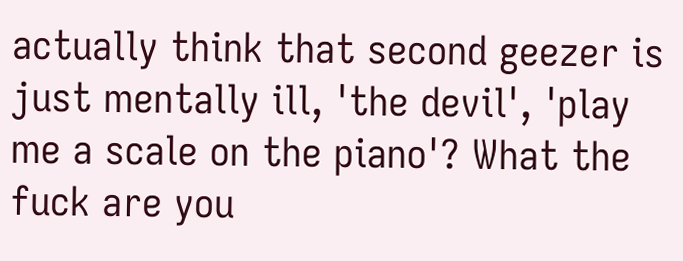actually think that second geezer is just mentally ill, 'the devil', 'play me a scale on the piano'? What the fuck are you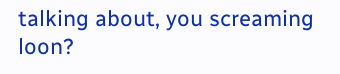talking about, you screaming loon?